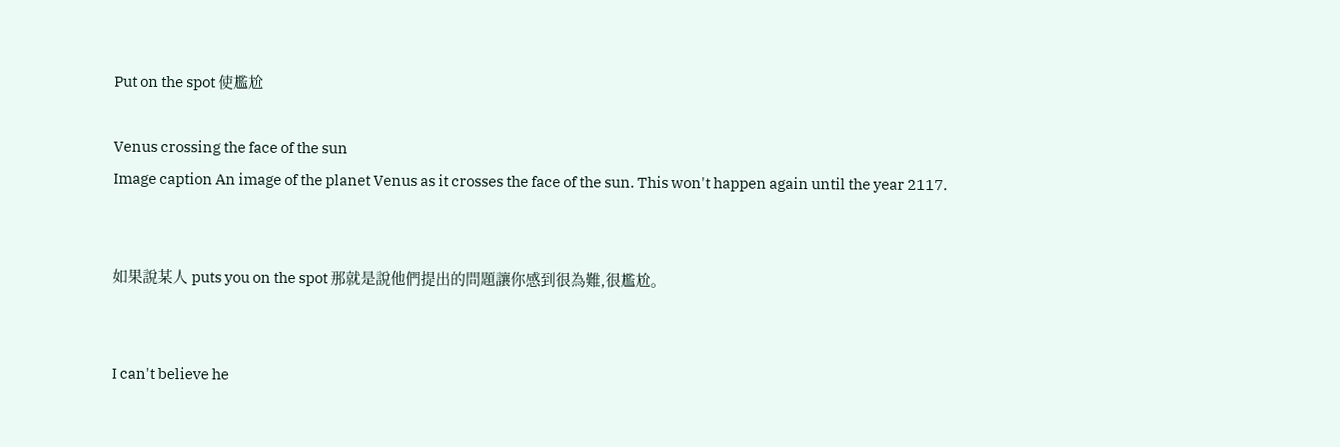Put on the spot 使尷尬

Venus crossing the face of the sun
Image caption An image of the planet Venus as it crosses the face of the sun. This won't happen again until the year 2117.


如果說某人 puts you on the spot 那就是說他們提出的問題讓你感到很為難,很尷尬。


I can't believe he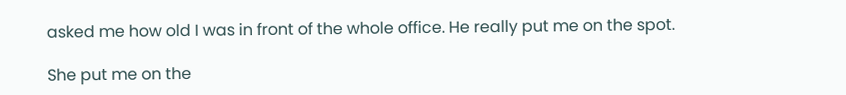asked me how old I was in front of the whole office. He really put me on the spot.

She put me on the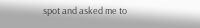spot and asked me to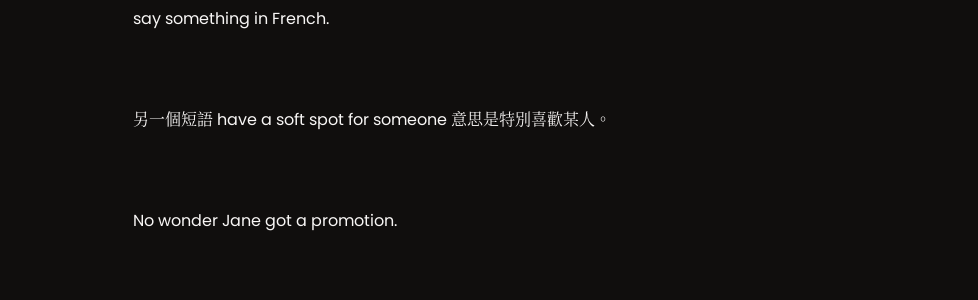say something in French.


另一個短語 have a soft spot for someone 意思是特別喜歡某人。


No wonder Jane got a promotion.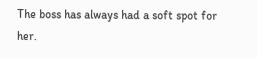The boss has always had a soft spot for her.